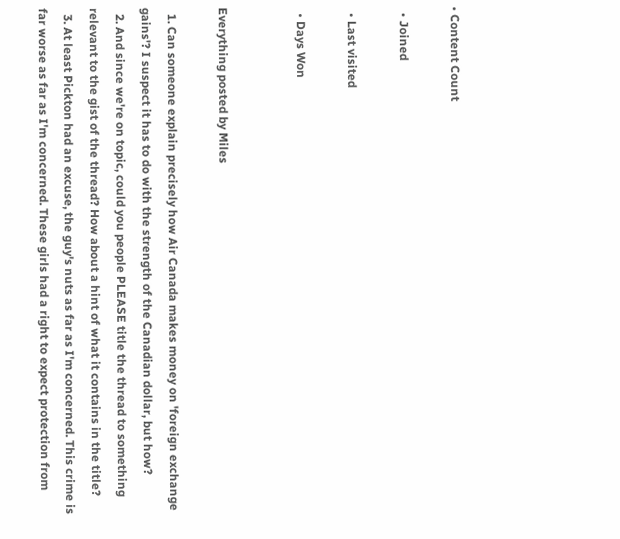• Content Count

  • Joined

  • Last visited

  • Days Won


Everything posted by Miles

  1. Can someone explain precisely how Air Canada makes money on 'foreign exchange gains'? I suspect it has to do with the strength of the Canadian dollar, but how?
  2. And since we're on topic, could you people PLEASE title the thread to something relevant to the gist of the thread? How about a hint of what it contains in the title?
  3. At least Pickton had an excuse, the guy's nuts as far as I'm concerned. This crime is far worse as far as I'm concerned. These girls had a right to expect protection from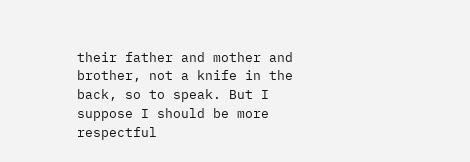their father and mother and brother, not a knife in the back, so to speak. But I suppose I should be more respectful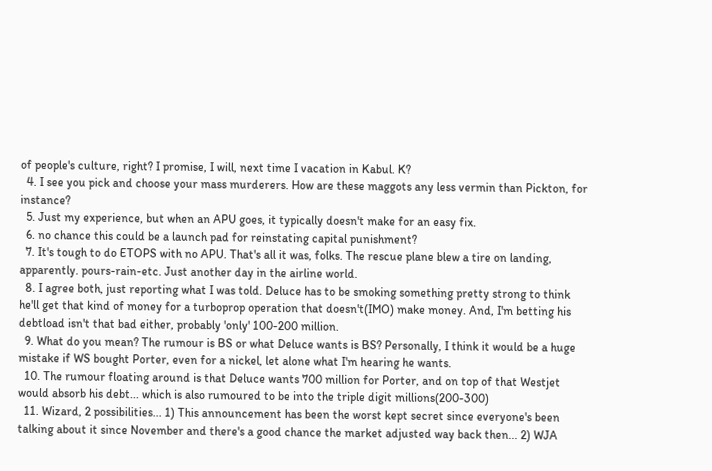of people's culture, right? I promise, I will, next time I vacation in Kabul. K?
  4. I see you pick and choose your mass murderers. How are these maggots any less vermin than Pickton, for instance?
  5. Just my experience, but when an APU goes, it typically doesn't make for an easy fix.
  6. no chance this could be a launch pad for reinstating capital punishment?
  7. It's tough to do ETOPS with no APU. That's all it was, folks. The rescue plane blew a tire on landing, apparently. pours-rain-etc. Just another day in the airline world.
  8. I agree both, just reporting what I was told. Deluce has to be smoking something pretty strong to think he'll get that kind of money for a turboprop operation that doesn't(IMO) make money. And, I'm betting his debtload isn't that bad either, probably 'only' 100-200 million.
  9. What do you mean? The rumour is BS or what Deluce wants is BS? Personally, I think it would be a huge mistake if WS bought Porter, even for a nickel, let alone what I'm hearing he wants.
  10. The rumour floating around is that Deluce wants 700 million for Porter, and on top of that Westjet would absorb his debt... which is also rumoured to be into the triple digit millions(200-300)
  11. Wizard, 2 possibilities... 1) This announcement has been the worst kept secret since everyone's been talking about it since November and there's a good chance the market adjusted way back then... 2) WJA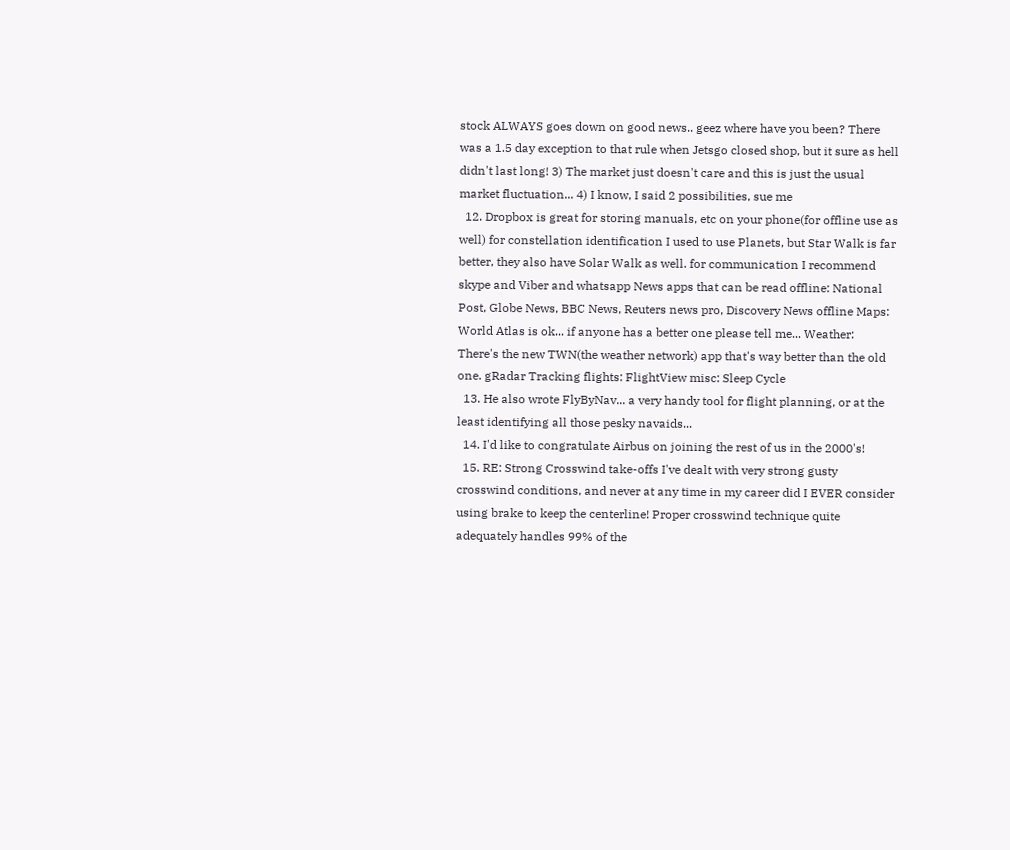stock ALWAYS goes down on good news.. geez where have you been? There was a 1.5 day exception to that rule when Jetsgo closed shop, but it sure as hell didn't last long! 3) The market just doesn't care and this is just the usual market fluctuation... 4) I know, I said 2 possibilities, sue me
  12. Dropbox is great for storing manuals, etc on your phone(for offline use as well) for constellation identification I used to use Planets, but Star Walk is far better, they also have Solar Walk as well. for communication I recommend skype and Viber and whatsapp News apps that can be read offline: National Post, Globe News, BBC News, Reuters news pro, Discovery News offline Maps: World Atlas is ok... if anyone has a better one please tell me... Weather: There's the new TWN(the weather network) app that's way better than the old one. gRadar Tracking flights: FlightView misc: Sleep Cycle
  13. He also wrote FlyByNav... a very handy tool for flight planning, or at the least identifying all those pesky navaids...
  14. I'd like to congratulate Airbus on joining the rest of us in the 2000's!
  15. RE: Strong Crosswind take-offs I've dealt with very strong gusty crosswind conditions, and never at any time in my career did I EVER consider using brake to keep the centerline! Proper crosswind technique quite adequately handles 99% of the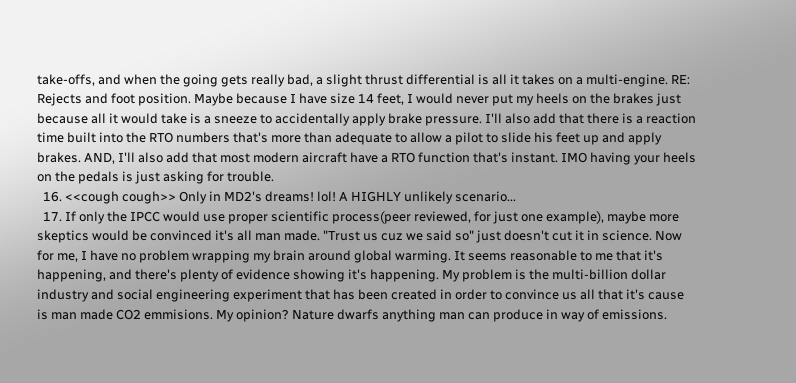take-offs, and when the going gets really bad, a slight thrust differential is all it takes on a multi-engine. RE: Rejects and foot position. Maybe because I have size 14 feet, I would never put my heels on the brakes just because all it would take is a sneeze to accidentally apply brake pressure. I'll also add that there is a reaction time built into the RTO numbers that's more than adequate to allow a pilot to slide his feet up and apply brakes. AND, I'll also add that most modern aircraft have a RTO function that's instant. IMO having your heels on the pedals is just asking for trouble.
  16. <<cough cough>> Only in MD2's dreams! lol! A HIGHLY unlikely scenario...
  17. If only the IPCC would use proper scientific process(peer reviewed, for just one example), maybe more skeptics would be convinced it's all man made. "Trust us cuz we said so" just doesn't cut it in science. Now for me, I have no problem wrapping my brain around global warming. It seems reasonable to me that it's happening, and there's plenty of evidence showing it's happening. My problem is the multi-billion dollar industry and social engineering experiment that has been created in order to convince us all that it's cause is man made CO2 emmisions. My opinion? Nature dwarfs anything man can produce in way of emissions.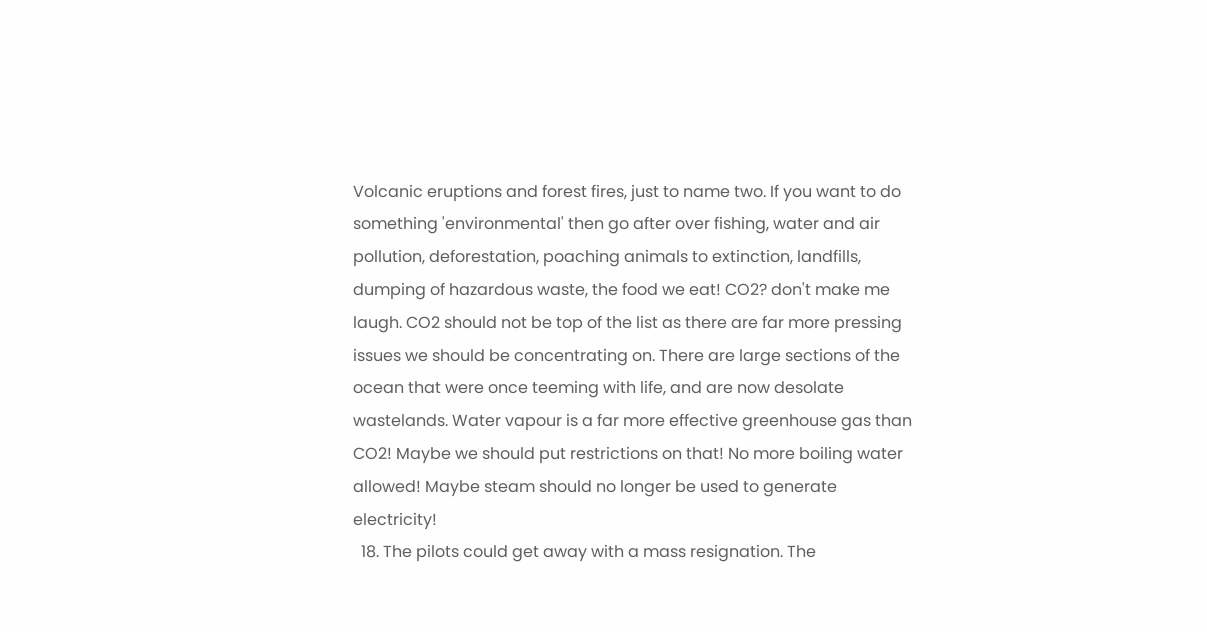Volcanic eruptions and forest fires, just to name two. If you want to do something 'environmental' then go after over fishing, water and air pollution, deforestation, poaching animals to extinction, landfills, dumping of hazardous waste, the food we eat! CO2? don't make me laugh. CO2 should not be top of the list as there are far more pressing issues we should be concentrating on. There are large sections of the ocean that were once teeming with life, and are now desolate wastelands. Water vapour is a far more effective greenhouse gas than CO2! Maybe we should put restrictions on that! No more boiling water allowed! Maybe steam should no longer be used to generate electricity!
  18. The pilots could get away with a mass resignation. The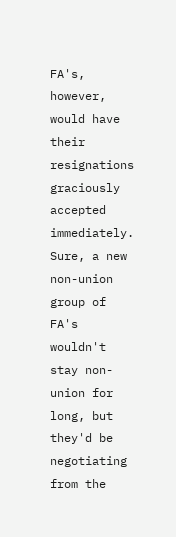FA's, however, would have their resignations graciously accepted immediately. Sure, a new non-union group of FA's wouldn't stay non-union for long, but they'd be negotiating from the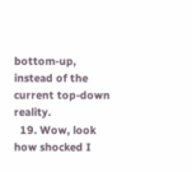bottom-up, instead of the current top-down reality.
  19. Wow, look how shocked I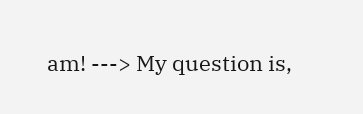am! ---> My question is,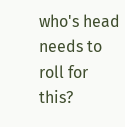who's head needs to roll for this?